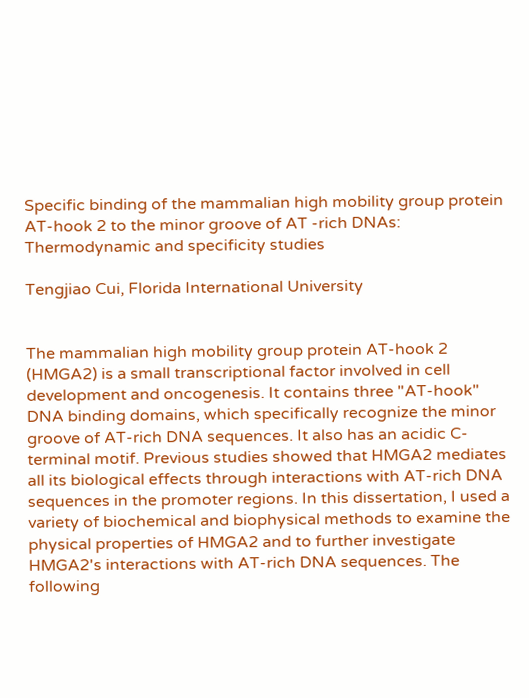Specific binding of the mammalian high mobility group protein AT-hook 2 to the minor groove of AT -rich DNAs: Thermodynamic and specificity studies

Tengjiao Cui, Florida International University


The mammalian high mobility group protein AT-hook 2 (HMGA2) is a small transcriptional factor involved in cell development and oncogenesis. It contains three "AT-hook" DNA binding domains, which specifically recognize the minor groove of AT-rich DNA sequences. It also has an acidic C-terminal motif. Previous studies showed that HMGA2 mediates all its biological effects through interactions with AT-rich DNA sequences in the promoter regions. In this dissertation, I used a variety of biochemical and biophysical methods to examine the physical properties of HMGA2 and to further investigate HMGA2's interactions with AT-rich DNA sequences. The following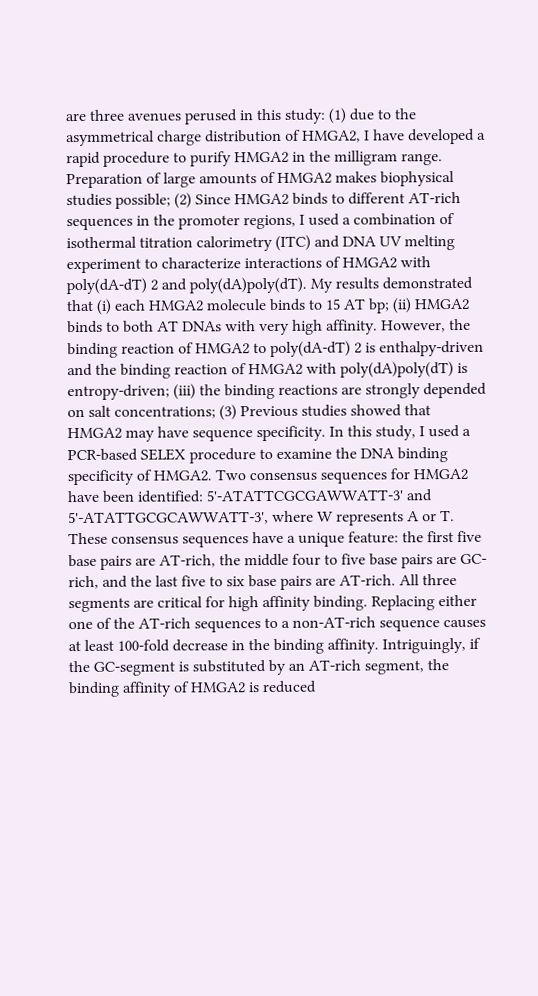are three avenues perused in this study: (1) due to the asymmetrical charge distribution of HMGA2, I have developed a rapid procedure to purify HMGA2 in the milligram range. Preparation of large amounts of HMGA2 makes biophysical studies possible; (2) Since HMGA2 binds to different AT-rich sequences in the promoter regions, I used a combination of isothermal titration calorimetry (ITC) and DNA UV melting experiment to characterize interactions of HMGA2 with poly(dA-dT) 2 and poly(dA)poly(dT). My results demonstrated that (i) each HMGA2 molecule binds to 15 AT bp; (ii) HMGA2 binds to both AT DNAs with very high affinity. However, the binding reaction of HMGA2 to poly(dA-dT) 2 is enthalpy-driven and the binding reaction of HMGA2 with poly(dA)poly(dT) is entropy-driven; (iii) the binding reactions are strongly depended on salt concentrations; (3) Previous studies showed that HMGA2 may have sequence specificity. In this study, I used a PCR-based SELEX procedure to examine the DNA binding specificity of HMGA2. Two consensus sequences for HMGA2 have been identified: 5'-ATATTCGCGAWWATT-3' and 5'-ATATTGCGCAWWATT-3', where W represents A or T. These consensus sequences have a unique feature: the first five base pairs are AT-rich, the middle four to five base pairs are GC-rich, and the last five to six base pairs are AT-rich. All three segments are critical for high affinity binding. Replacing either one of the AT-rich sequences to a non-AT-rich sequence causes at least 100-fold decrease in the binding affinity. Intriguingly, if the GC-segment is substituted by an AT-rich segment, the binding affinity of HMGA2 is reduced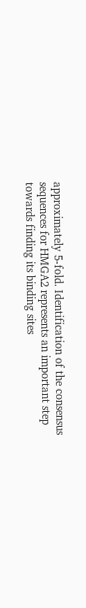approximately 5-fold. Identification of the consensus sequences for HMGA2 represents an important step towards finding its binding sites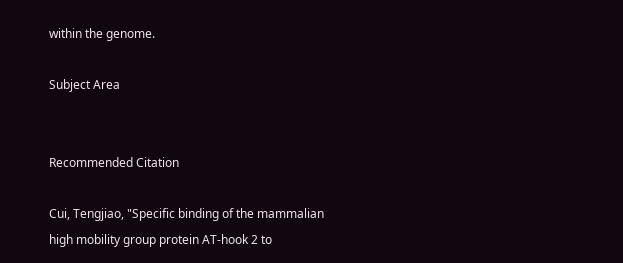within the genome.

Subject Area


Recommended Citation

Cui, Tengjiao, "Specific binding of the mammalian high mobility group protein AT-hook 2 to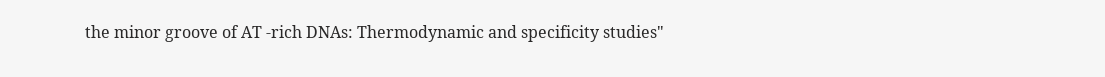the minor groove of AT -rich DNAs: Thermodynamic and specificity studies"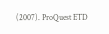(2007). ProQuest ETD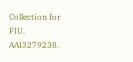Collection for FIU. AAI3279238.